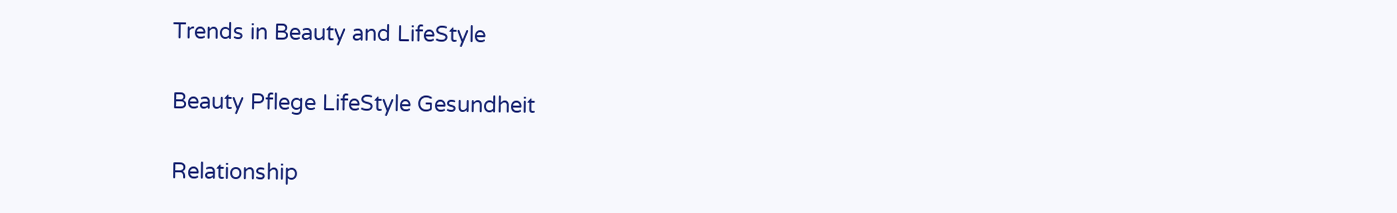Trends in Beauty and LifeStyle

Beauty Pflege LifeStyle Gesundheit

Relationship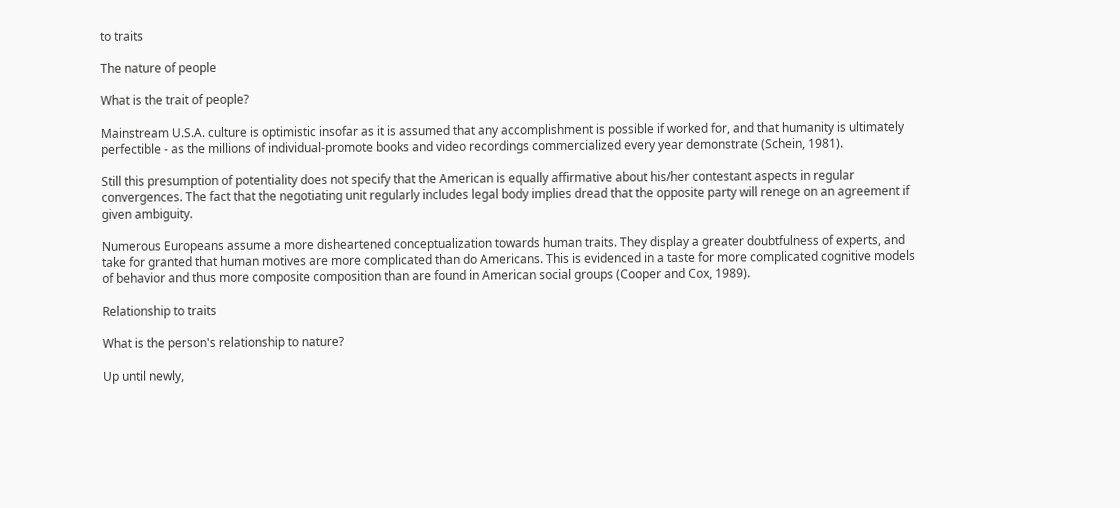to traits

The nature of people

What is the trait of people?

Mainstream U.S.A. culture is optimistic insofar as it is assumed that any accomplishment is possible if worked for, and that humanity is ultimately perfectible - as the millions of individual-promote books and video recordings commercialized every year demonstrate (Schein, 1981).

Still this presumption of potentiality does not specify that the American is equally affirmative about his/her contestant aspects in regular convergences. The fact that the negotiating unit regularly includes legal body implies dread that the opposite party will renege on an agreement if given ambiguity.

Numerous Europeans assume a more disheartened conceptualization towards human traits. They display a greater doubtfulness of experts, and take for granted that human motives are more complicated than do Americans. This is evidenced in a taste for more complicated cognitive models of behavior and thus more composite composition than are found in American social groups (Cooper and Cox, 1989).

Relationship to traits

What is the person's relationship to nature?

Up until newly,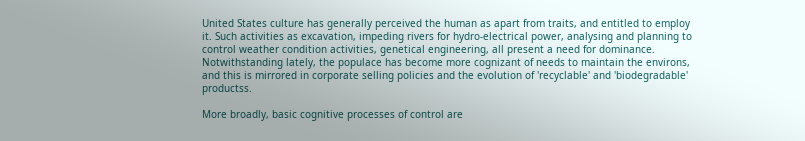United States culture has generally perceived the human as apart from traits, and entitled to employ it. Such activities as excavation, impeding rivers for hydro-electrical power, analysing and planning to control weather condition activities, genetical engineering, all present a need for dominance. Notwithstanding lately, the populace has become more cognizant of needs to maintain the environs, and this is mirrored in corporate selling policies and the evolution of 'recyclable' and 'biodegradable' productss.

More broadly, basic cognitive processes of control are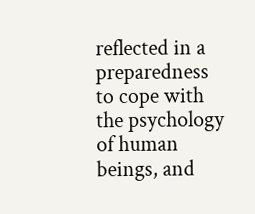reflected in a preparedness to cope with the psychology of human beings, and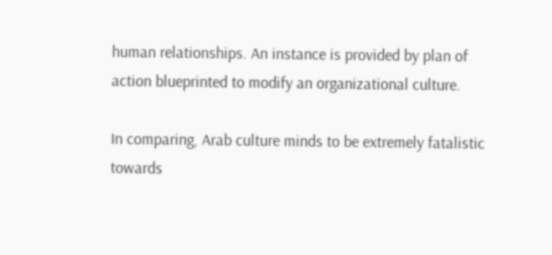human relationships. An instance is provided by plan of action blueprinted to modify an organizational culture.

In comparing, Arab culture minds to be extremely fatalistic towards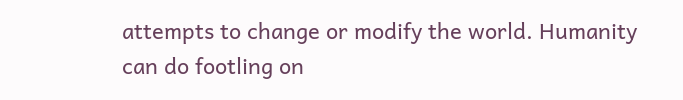attempts to change or modify the world. Humanity can do footling on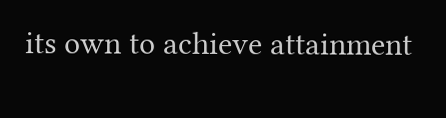its own to achieve attainment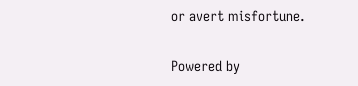or avert misfortune.

Powered by